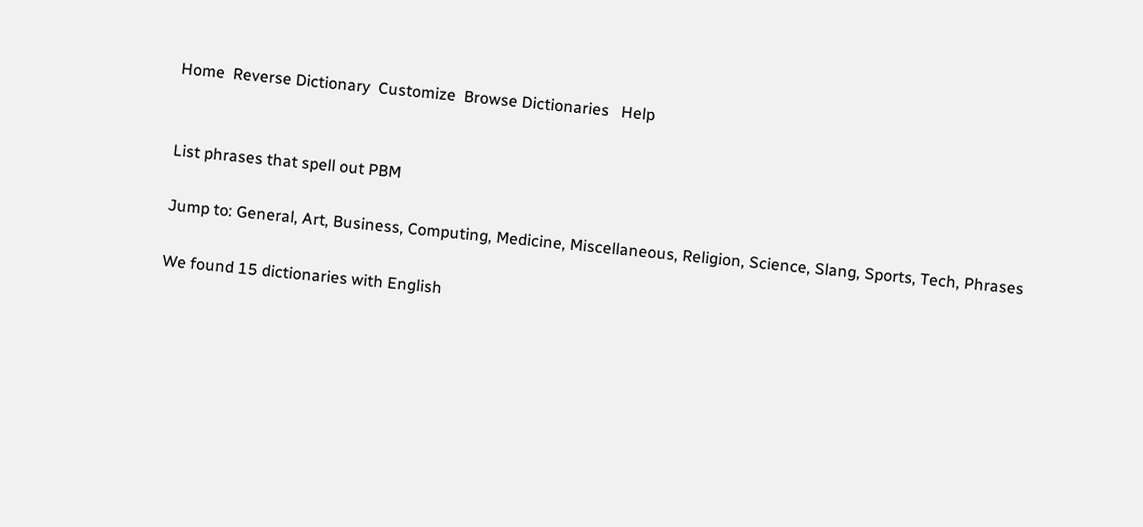Home  Reverse Dictionary  Customize  Browse Dictionaries   Help


List phrases that spell out PBM

Jump to: General, Art, Business, Computing, Medicine, Miscellaneous, Religion, Science, Slang, Sports, Tech, Phrases

We found 15 dictionaries with English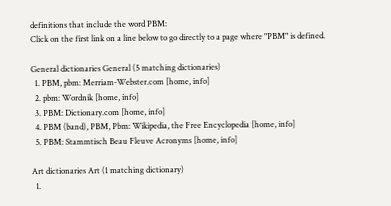definitions that include the word PBM:
Click on the first link on a line below to go directly to a page where "PBM" is defined.

General dictionaries General (5 matching dictionaries)
  1. PBM, pbm: Merriam-Webster.com [home, info]
  2. pbm: Wordnik [home, info]
  3. PBM: Dictionary.com [home, info]
  4. PBM (band), PBM, Pbm: Wikipedia, the Free Encyclopedia [home, info]
  5. PBM: Stammtisch Beau Fleuve Acronyms [home, info]

Art dictionaries Art (1 matching dictionary)
  1.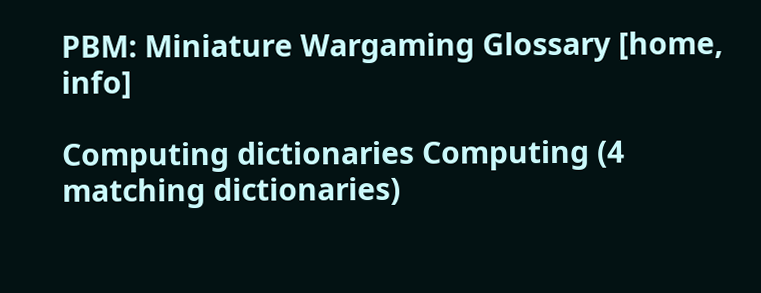PBM: Miniature Wargaming Glossary [home, info]

Computing dictionaries Computing (4 matching dictionaries)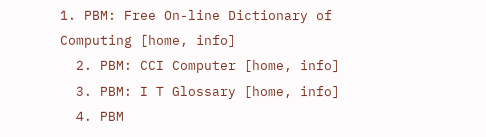1. PBM: Free On-line Dictionary of Computing [home, info]
  2. PBM: CCI Computer [home, info]
  3. PBM: I T Glossary [home, info]
  4. PBM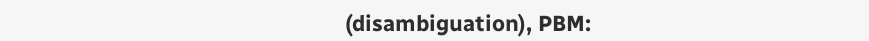(disambiguation), PBM: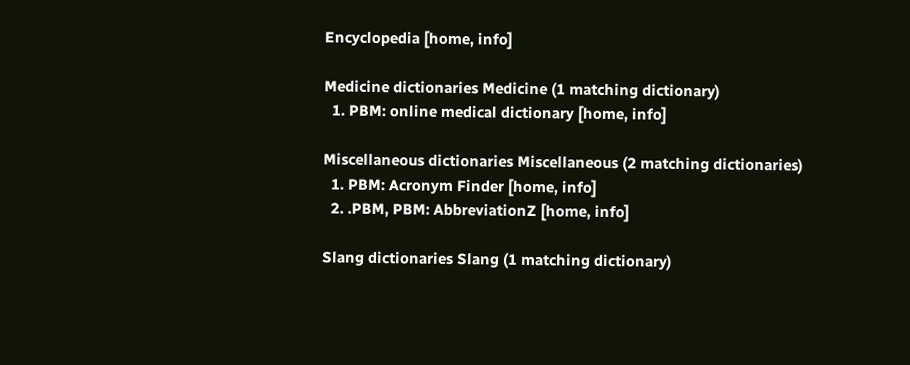Encyclopedia [home, info]

Medicine dictionaries Medicine (1 matching dictionary)
  1. PBM: online medical dictionary [home, info]

Miscellaneous dictionaries Miscellaneous (2 matching dictionaries)
  1. PBM: Acronym Finder [home, info]
  2. .PBM, PBM: AbbreviationZ [home, info]

Slang dictionaries Slang (1 matching dictionary)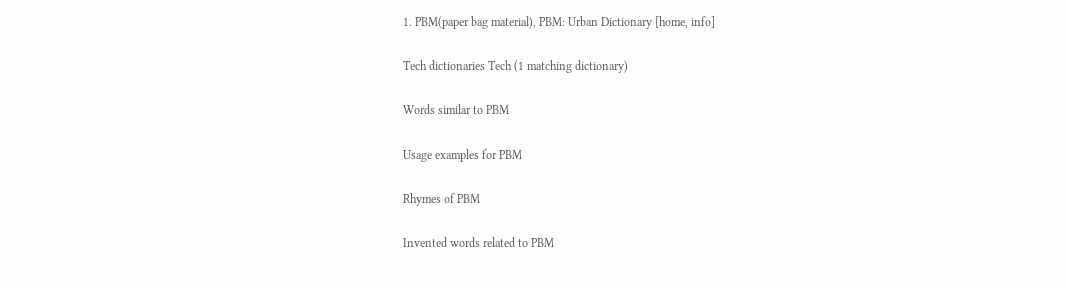1. PBM(paper bag material), PBM: Urban Dictionary [home, info]

Tech dictionaries Tech (1 matching dictionary)

Words similar to PBM

Usage examples for PBM

Rhymes of PBM

Invented words related to PBM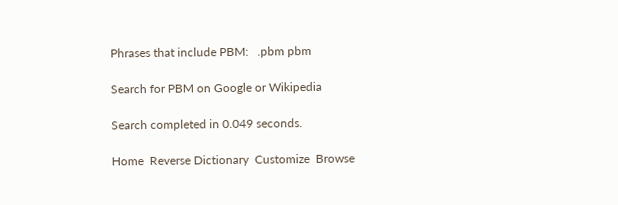Phrases that include PBM:   .pbm pbm

Search for PBM on Google or Wikipedia

Search completed in 0.049 seconds.

Home  Reverse Dictionary  Customize  Browse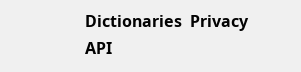Dictionaries  Privacy    API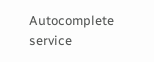Autocomplete service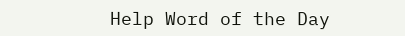Help Word of the Day